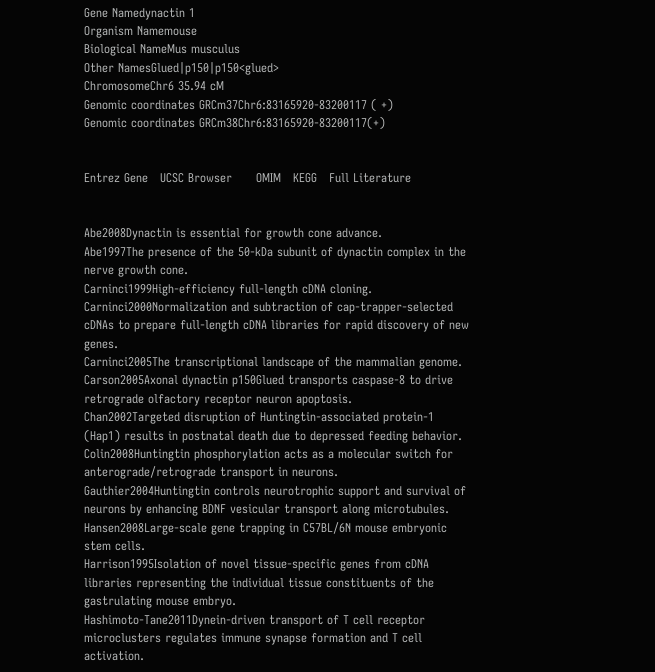Gene Namedynactin 1
Organism Namemouse
Biological NameMus musculus
Other NamesGlued|p150|p150<glued>
ChromosomeChr6 35.94 cM
Genomic coordinates GRCm37Chr6:83165920-83200117 ( +)
Genomic coordinates GRCm38Chr6:83165920-83200117(+)


Entrez Gene   UCSC Browser      OMIM   KEGG   Full Literature


Abe2008Dynactin is essential for growth cone advance.
Abe1997The presence of the 50-kDa subunit of dynactin complex in the nerve growth cone.
Carninci1999High-efficiency full-length cDNA cloning.
Carninci2000Normalization and subtraction of cap-trapper-selected cDNAs to prepare full-length cDNA libraries for rapid discovery of new genes.
Carninci2005The transcriptional landscape of the mammalian genome.
Carson2005Axonal dynactin p150Glued transports caspase-8 to drive retrograde olfactory receptor neuron apoptosis.
Chan2002Targeted disruption of Huntingtin-associated protein-1 (Hap1) results in postnatal death due to depressed feeding behavior.
Colin2008Huntingtin phosphorylation acts as a molecular switch for anterograde/retrograde transport in neurons.
Gauthier2004Huntingtin controls neurotrophic support and survival of neurons by enhancing BDNF vesicular transport along microtubules.
Hansen2008Large-scale gene trapping in C57BL/6N mouse embryonic stem cells.
Harrison1995Isolation of novel tissue-specific genes from cDNA libraries representing the individual tissue constituents of the gastrulating mouse embryo.
Hashimoto-Tane2011Dynein-driven transport of T cell receptor microclusters regulates immune synapse formation and T cell activation.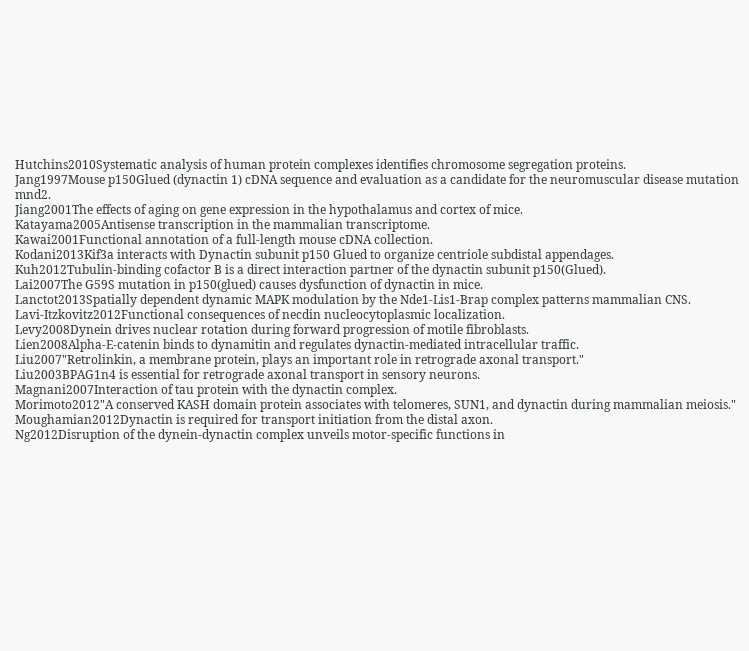Hutchins2010Systematic analysis of human protein complexes identifies chromosome segregation proteins.
Jang1997Mouse p150Glued (dynactin 1) cDNA sequence and evaluation as a candidate for the neuromuscular disease mutation mnd2.
Jiang2001The effects of aging on gene expression in the hypothalamus and cortex of mice.
Katayama2005Antisense transcription in the mammalian transcriptome.
Kawai2001Functional annotation of a full-length mouse cDNA collection.
Kodani2013Kif3a interacts with Dynactin subunit p150 Glued to organize centriole subdistal appendages.
Kuh2012Tubulin-binding cofactor B is a direct interaction partner of the dynactin subunit p150(Glued).
Lai2007The G59S mutation in p150(glued) causes dysfunction of dynactin in mice.
Lanctot2013Spatially dependent dynamic MAPK modulation by the Nde1-Lis1-Brap complex patterns mammalian CNS.
Lavi-Itzkovitz2012Functional consequences of necdin nucleocytoplasmic localization.
Levy2008Dynein drives nuclear rotation during forward progression of motile fibroblasts.
Lien2008Alpha-E-catenin binds to dynamitin and regulates dynactin-mediated intracellular traffic.
Liu2007"Retrolinkin, a membrane protein, plays an important role in retrograde axonal transport."
Liu2003BPAG1n4 is essential for retrograde axonal transport in sensory neurons.
Magnani2007Interaction of tau protein with the dynactin complex.
Morimoto2012"A conserved KASH domain protein associates with telomeres, SUN1, and dynactin during mammalian meiosis."
Moughamian2012Dynactin is required for transport initiation from the distal axon.
Ng2012Disruption of the dynein-dynactin complex unveils motor-specific functions in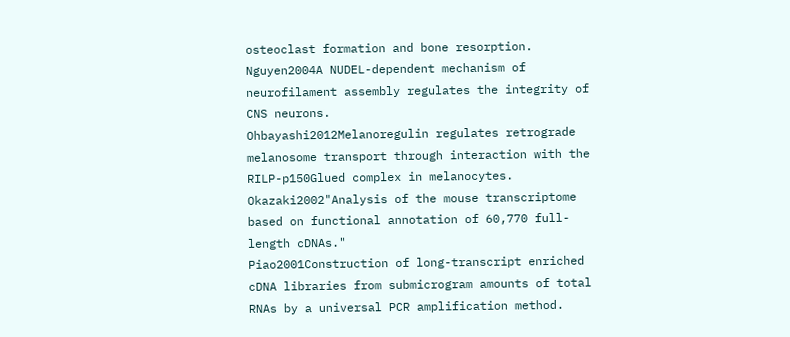osteoclast formation and bone resorption.
Nguyen2004A NUDEL-dependent mechanism of neurofilament assembly regulates the integrity of CNS neurons.
Ohbayashi2012Melanoregulin regulates retrograde melanosome transport through interaction with the RILP-p150Glued complex in melanocytes.
Okazaki2002"Analysis of the mouse transcriptome based on functional annotation of 60,770 full-length cDNAs."
Piao2001Construction of long-transcript enriched cDNA libraries from submicrogram amounts of total RNAs by a universal PCR amplification method.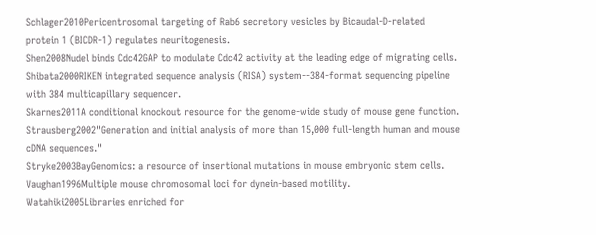Schlager2010Pericentrosomal targeting of Rab6 secretory vesicles by Bicaudal-D-related protein 1 (BICDR-1) regulates neuritogenesis.
Shen2008Nudel binds Cdc42GAP to modulate Cdc42 activity at the leading edge of migrating cells.
Shibata2000RIKEN integrated sequence analysis (RISA) system--384-format sequencing pipeline with 384 multicapillary sequencer.
Skarnes2011A conditional knockout resource for the genome-wide study of mouse gene function.
Strausberg2002"Generation and initial analysis of more than 15,000 full-length human and mouse cDNA sequences."
Stryke2003BayGenomics: a resource of insertional mutations in mouse embryonic stem cells.
Vaughan1996Multiple mouse chromosomal loci for dynein-based motility.
Watahiki2005Libraries enriched for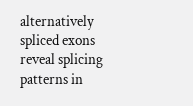alternatively spliced exons reveal splicing patterns in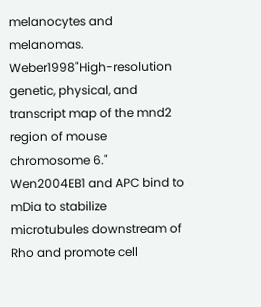melanocytes and melanomas.
Weber1998"High-resolution genetic, physical, and transcript map of the mnd2 region of mouse chromosome 6."
Wen2004EB1 and APC bind to mDia to stabilize microtubules downstream of Rho and promote cell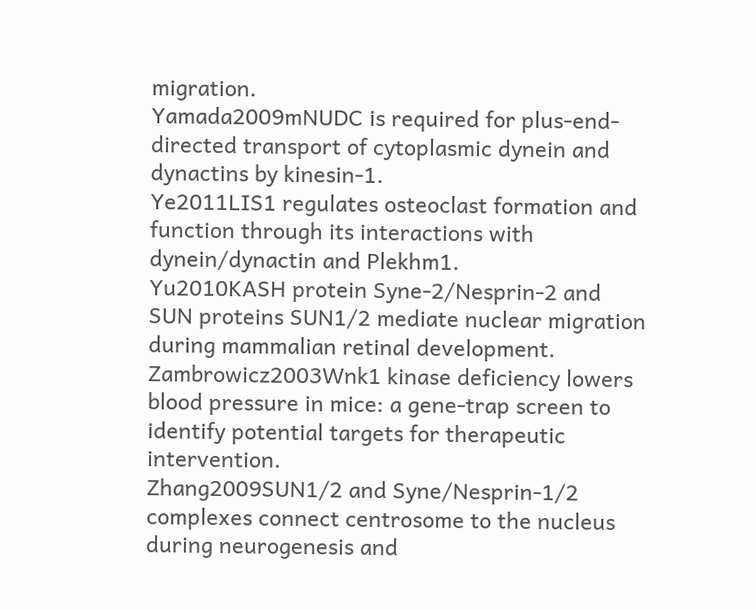migration.
Yamada2009mNUDC is required for plus-end-directed transport of cytoplasmic dynein and dynactins by kinesin-1.
Ye2011LIS1 regulates osteoclast formation and function through its interactions with dynein/dynactin and Plekhm1.
Yu2010KASH protein Syne-2/Nesprin-2 and SUN proteins SUN1/2 mediate nuclear migration during mammalian retinal development.
Zambrowicz2003Wnk1 kinase deficiency lowers blood pressure in mice: a gene-trap screen to identify potential targets for therapeutic intervention.
Zhang2009SUN1/2 and Syne/Nesprin-1/2 complexes connect centrosome to the nucleus during neurogenesis and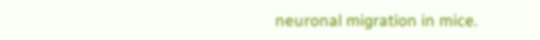neuronal migration in mice.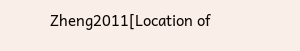Zheng2011[Location of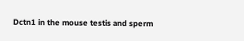Dctn1 in the mouse testis and sperm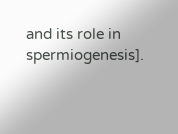and its role in spermiogenesis].